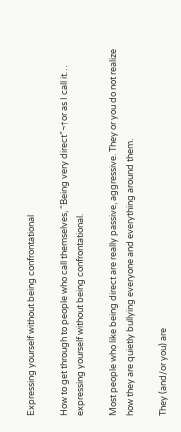Expressing yourself without being confrontational

How to get through to people who call themselves, “Being very direct”¬†or as I call it… expressing yourself without being confrontational.

Most people who like being direct are really passive, aggressive. They or you do not realize how they are quietly bullying everyone and everything around them.

They (and/or you) are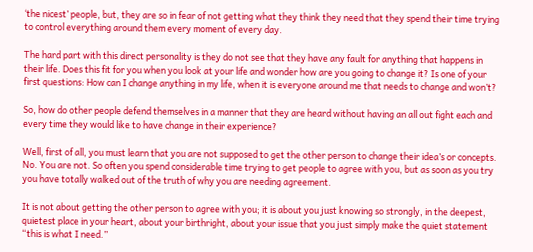‘the nicest’ people, but, they are so in fear of not getting what they think they need that they spend their time trying to control everything around them every moment of every day.

The hard part with this direct personality is they do not see that they have any fault for anything that happens in their life. Does this fit for you when you look at your life and wonder how are you going to change it? Is one of your first questions: How can I change anything in my life, when it is everyone around me that needs to change and won’t?

So, how do other people defend themselves in a manner that they are heard without having an all out fight each and every time they would like to have change in their experience?

Well, first of all, you must learn that you are not supposed to get the other person to change their idea’s or concepts. No. You are not. So often you spend considerable time trying to get people to agree with you, but as soon as you try you have totally walked out of the truth of why you are needing agreement.

It is not about getting the other person to agree with you; it is about you just knowing so strongly, in the deepest, quietest place in your heart, about your birthright, about your issue that you just simply make the quiet statement “this is what I need.”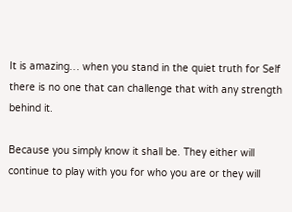It is amazing… when you stand in the quiet truth for Self there is no one that can challenge that with any strength behind it.

Because you simply know it shall be. They either will continue to play with you for who you are or they will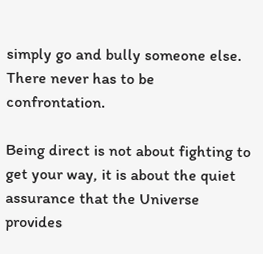simply go and bully someone else. There never has to be confrontation.

Being direct is not about fighting to get your way, it is about the quiet assurance that the Universe provides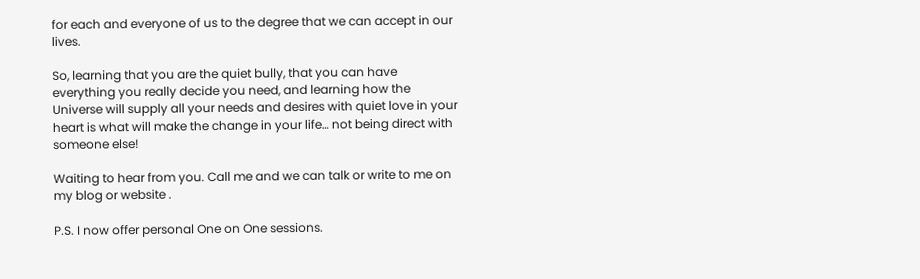for each and everyone of us to the degree that we can accept in our lives.

So, learning that you are the quiet bully, that you can have everything you really decide you need, and learning how the Universe will supply all your needs and desires with quiet love in your heart is what will make the change in your life… not being direct with someone else!

Waiting to hear from you. Call me and we can talk or write to me on my blog or website .

P.S. I now offer personal One on One sessions.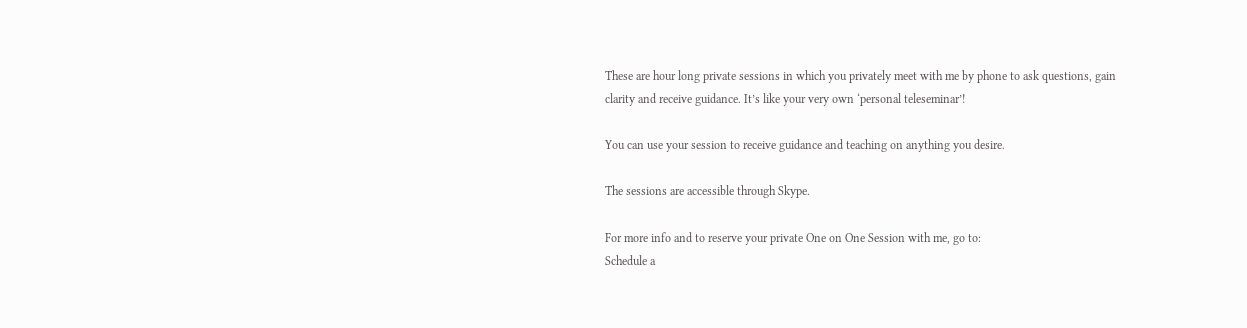These are hour long private sessions in which you privately meet with me by phone to ask questions, gain clarity and receive guidance. It’s like your very own ‘personal teleseminar’!

You can use your session to receive guidance and teaching on anything you desire.

The sessions are accessible through Skype.

For more info and to reserve your private One on One Session with me, go to:
Schedule a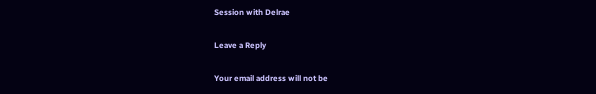Session with Delrae

Leave a Reply

Your email address will not be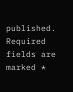published. Required fields are marked *